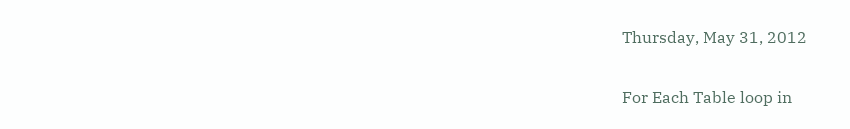Thursday, May 31, 2012

For Each Table loop in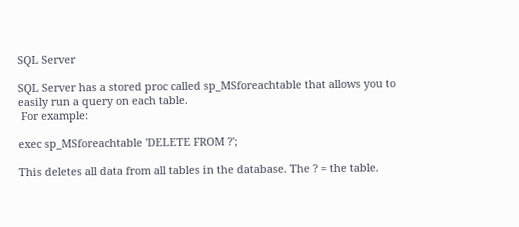SQL Server

SQL Server has a stored proc called sp_MSforeachtable that allows you to easily run a query on each table.
 For example:

exec sp_MSforeachtable 'DELETE FROM ?';

This deletes all data from all tables in the database. The ? = the table.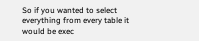So if you wanted to select everything from every table it would be exec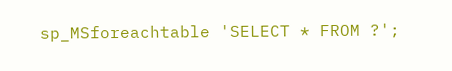sp_MSforeachtable 'SELECT * FROM ?';